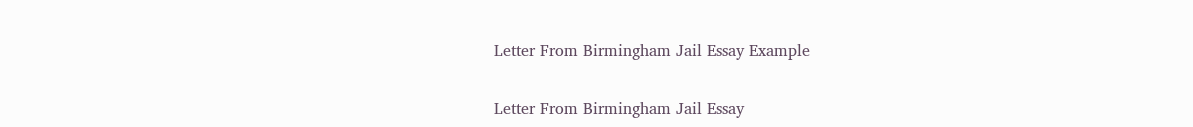Letter From Birmingham Jail Essay Example

Letter From Birmingham Jail Essay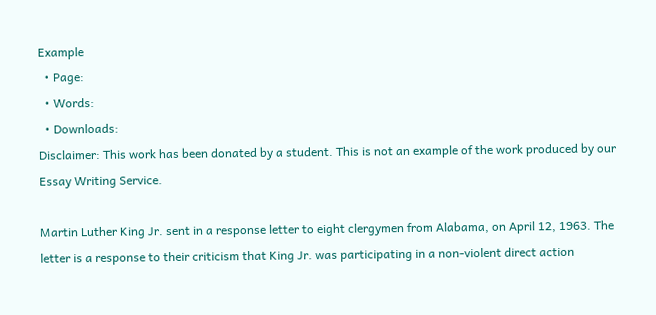Example
  • Page:
  • Words:
  • Downloads:
Disclaimer: This work has been donated by a student. This is not an example of the work produced by our Essay Writing Service.

Martin Luther King Jr. sent in a response letter to eight clergymen from Alabama, on April 12, 1963. The letter is a response to their criticism that King Jr. was participating in a non-violent direct action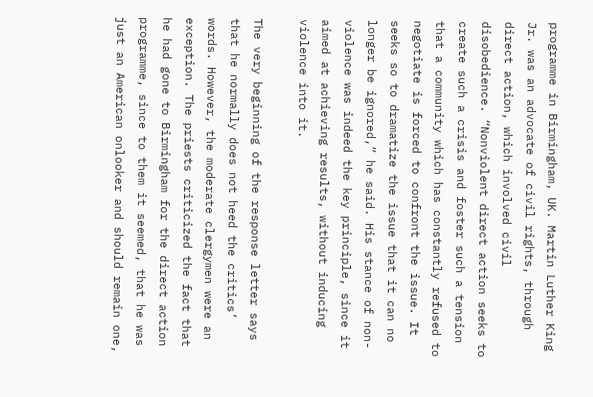programme in Birmingham, UK. Martin Luther King Jr. was an advocate of civil rights, through direct action, which involved civil disobedience. “Nonviolent direct action seeks to create such a crisis and foster such a tension that a community which has constantly refused to negotiate is forced to confront the issue. It seeks so to dramatize the issue that it can no longer be ignored,” he said. His stance of non-violence was indeed the key principle, since it aimed at achieving results, without inducing violence into it.

The very beginning of the response letter says that he normally does not heed the critics’ words. However, the moderate clergymen were an exception. The priests criticized the fact that he had gone to Birmingham for the direct action programme, since to them it seemed, that he was just an American onlooker and should remain one,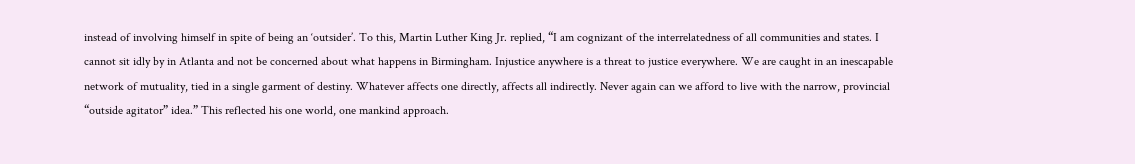instead of involving himself in spite of being an ‘outsider’. To this, Martin Luther King Jr. replied, “I am cognizant of the interrelatedness of all communities and states. I cannot sit idly by in Atlanta and not be concerned about what happens in Birmingham. Injustice anywhere is a threat to justice everywhere. We are caught in an inescapable network of mutuality, tied in a single garment of destiny. Whatever affects one directly, affects all indirectly. Never again can we afford to live with the narrow, provincial “outside agitator” idea.” This reflected his one world, one mankind approach.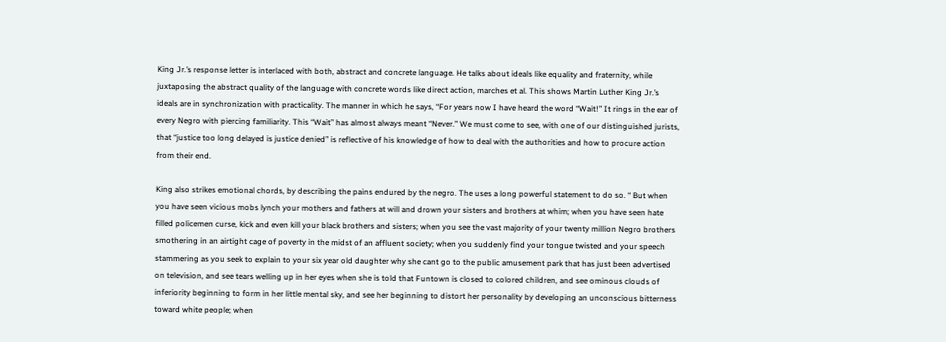King Jr.’s response letter is interlaced with both, abstract and concrete language. He talks about ideals like equality and fraternity, while juxtaposing the abstract quality of the language with concrete words like direct action, marches et al. This shows Martin Luther King Jr.’s ideals are in synchronization with practicality. The manner in which he says, “For years now I have heard the word “Wait!” It rings in the ear of every Negro with piercing familiarity. This “Wait” has almost always meant “Never.” We must come to see, with one of our distinguished jurists, that “justice too long delayed is justice denied” is reflective of his knowledge of how to deal with the authorities and how to procure action from their end.

King also strikes emotional chords, by describing the pains endured by the negro. The uses a long powerful statement to do so. “ But when you have seen vicious mobs lynch your mothers and fathers at will and drown your sisters and brothers at whim; when you have seen hate filled policemen curse, kick and even kill your black brothers and sisters; when you see the vast majority of your twenty million Negro brothers smothering in an airtight cage of poverty in the midst of an affluent society; when you suddenly find your tongue twisted and your speech stammering as you seek to explain to your six year old daughter why she cant go to the public amusement park that has just been advertised on television, and see tears welling up in her eyes when she is told that Funtown is closed to colored children, and see ominous clouds of inferiority beginning to form in her little mental sky, and see her beginning to distort her personality by developing an unconscious bitterness toward white people; when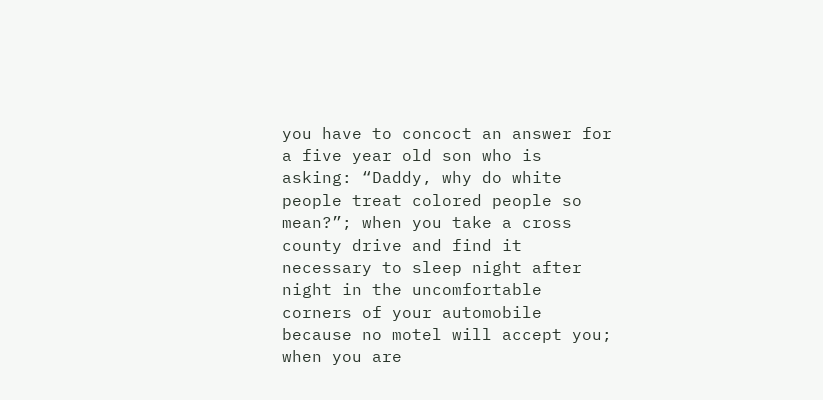you have to concoct an answer for a five year old son who is asking: “Daddy, why do white people treat colored people so mean?”; when you take a cross county drive and find it necessary to sleep night after night in the uncomfortable corners of your automobile because no motel will accept you; when you are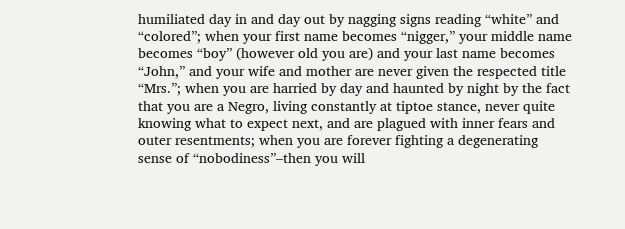humiliated day in and day out by nagging signs reading “white” and “colored”; when your first name becomes “nigger,” your middle name becomes “boy” (however old you are) and your last name becomes “John,” and your wife and mother are never given the respected title “Mrs.”; when you are harried by day and haunted by night by the fact that you are a Negro, living constantly at tiptoe stance, never quite knowing what to expect next, and are plagued with inner fears and outer resentments; when you are forever fighting a degenerating sense of “nobodiness”–then you will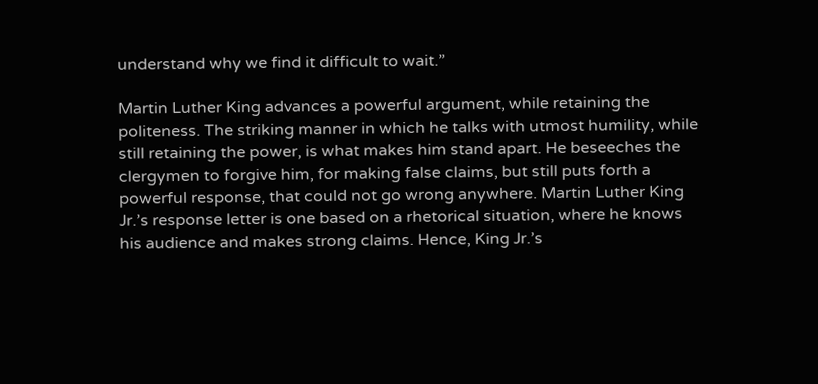understand why we find it difficult to wait.”

Martin Luther King advances a powerful argument, while retaining the politeness. The striking manner in which he talks with utmost humility, while still retaining the power, is what makes him stand apart. He beseeches the clergymen to forgive him, for making false claims, but still puts forth a powerful response, that could not go wrong anywhere. Martin Luther King Jr.’s response letter is one based on a rhetorical situation, where he knows his audience and makes strong claims. Hence, King Jr.’s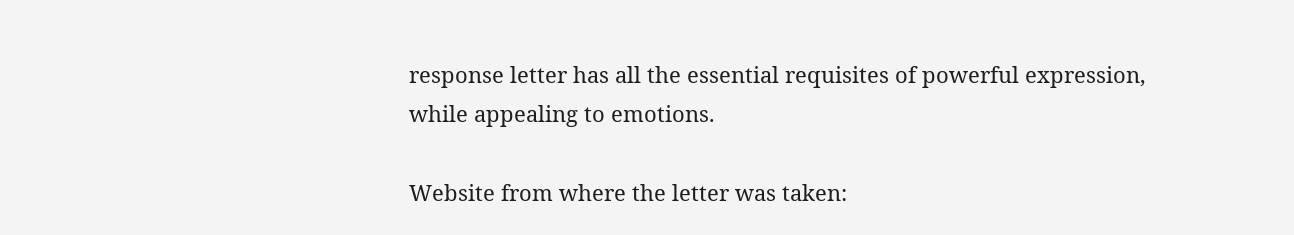response letter has all the essential requisites of powerful expression, while appealing to emotions.

Website from where the letter was taken: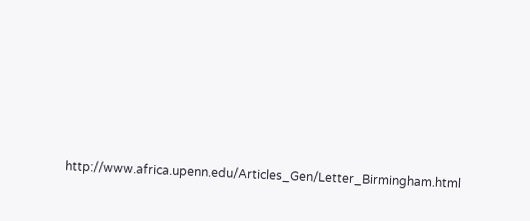http://www.africa.upenn.edu/Articles_Gen/Letter_Birmingham.html